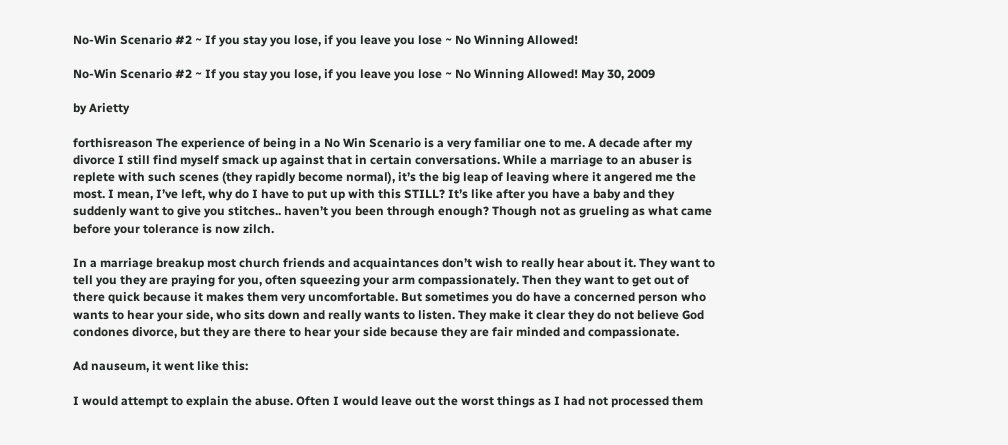No-Win Scenario #2 ~ If you stay you lose, if you leave you lose ~ No Winning Allowed!

No-Win Scenario #2 ~ If you stay you lose, if you leave you lose ~ No Winning Allowed! May 30, 2009

by Arietty

forthisreason The experience of being in a No Win Scenario is a very familiar one to me. A decade after my divorce I still find myself smack up against that in certain conversations. While a marriage to an abuser is replete with such scenes (they rapidly become normal), it’s the big leap of leaving where it angered me the most. I mean, I’ve left, why do I have to put up with this STILL? It’s like after you have a baby and they suddenly want to give you stitches.. haven’t you been through enough? Though not as grueling as what came before your tolerance is now zilch.

In a marriage breakup most church friends and acquaintances don’t wish to really hear about it. They want to tell you they are praying for you, often squeezing your arm compassionately. Then they want to get out of there quick because it makes them very uncomfortable. But sometimes you do have a concerned person who wants to hear your side, who sits down and really wants to listen. They make it clear they do not believe God condones divorce, but they are there to hear your side because they are fair minded and compassionate.

Ad nauseum, it went like this:

I would attempt to explain the abuse. Often I would leave out the worst things as I had not processed them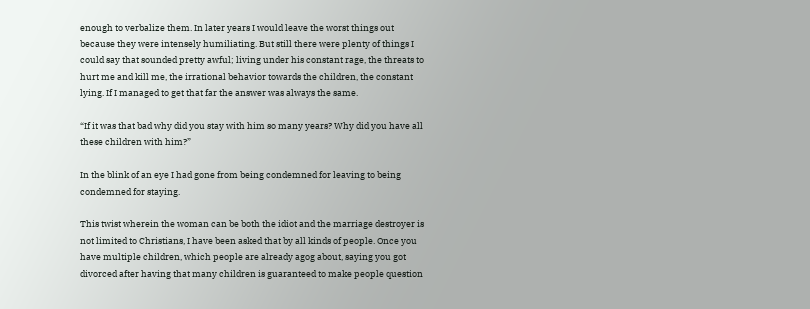enough to verbalize them. In later years I would leave the worst things out because they were intensely humiliating. But still there were plenty of things I could say that sounded pretty awful; living under his constant rage, the threats to hurt me and kill me, the irrational behavior towards the children, the constant lying. If I managed to get that far the answer was always the same.

“If it was that bad why did you stay with him so many years? Why did you have all these children with him?”

In the blink of an eye I had gone from being condemned for leaving to being condemned for staying.

This twist wherein the woman can be both the idiot and the marriage destroyer is not limited to Christians, I have been asked that by all kinds of people. Once you have multiple children, which people are already agog about, saying you got divorced after having that many children is guaranteed to make people question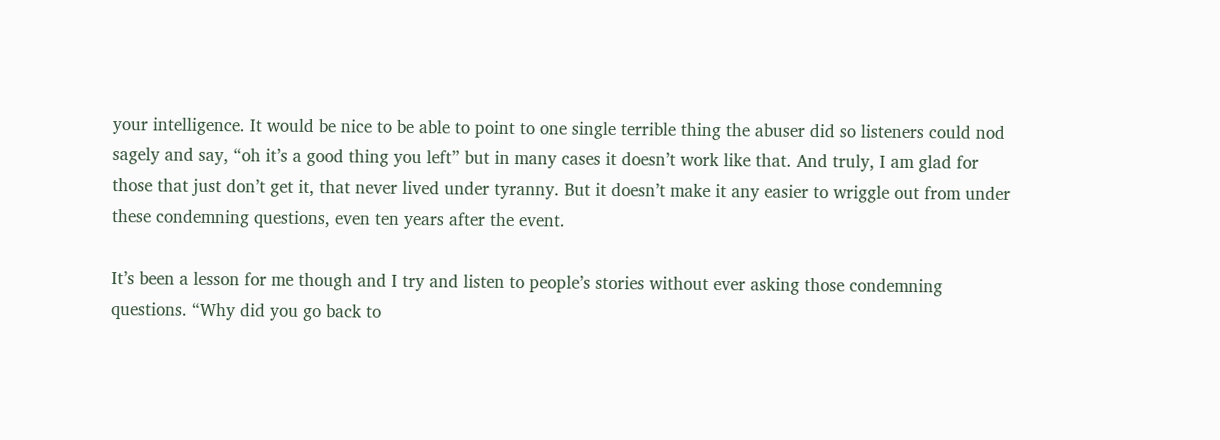your intelligence. It would be nice to be able to point to one single terrible thing the abuser did so listeners could nod sagely and say, “oh it’s a good thing you left” but in many cases it doesn’t work like that. And truly, I am glad for those that just don’t get it, that never lived under tyranny. But it doesn’t make it any easier to wriggle out from under these condemning questions, even ten years after the event.

It’s been a lesson for me though and I try and listen to people’s stories without ever asking those condemning questions. “Why did you go back to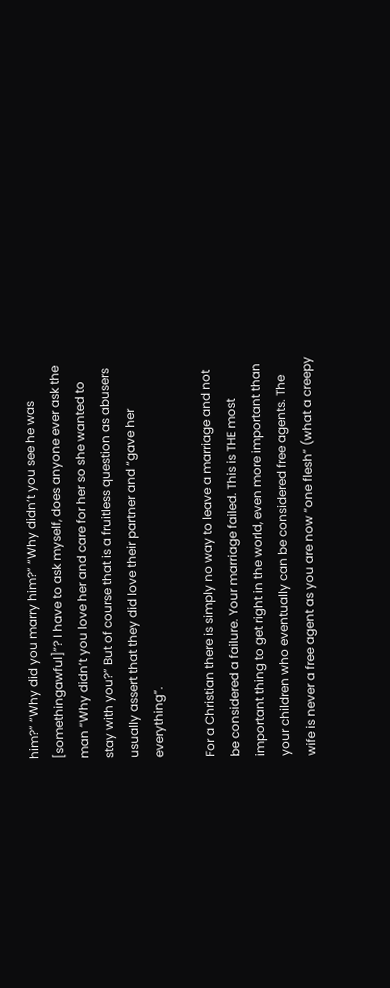him?” “Why did you marry him?” “Why didn’t you see he was [somethingawful]”? I have to ask myself, does anyone ever ask the man “Why didn’t you love her and care for her so she wanted to stay with you?” But of course that is a fruitless question as abusers usually assert that they did love their partner and “gave her everything”.

For a Christian there is simply no way to leave a marriage and not be considered a failure. Your marriage failed. This is THE most important thing to get right in the world, even more important than your children who eventually can be considered free agents. The wife is never a free agent as you are now “one flesh” (what a creepy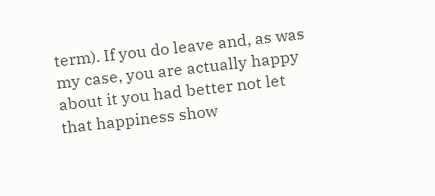term). If you do leave and, as was my case, you are actually happy about it you had better not let that happiness show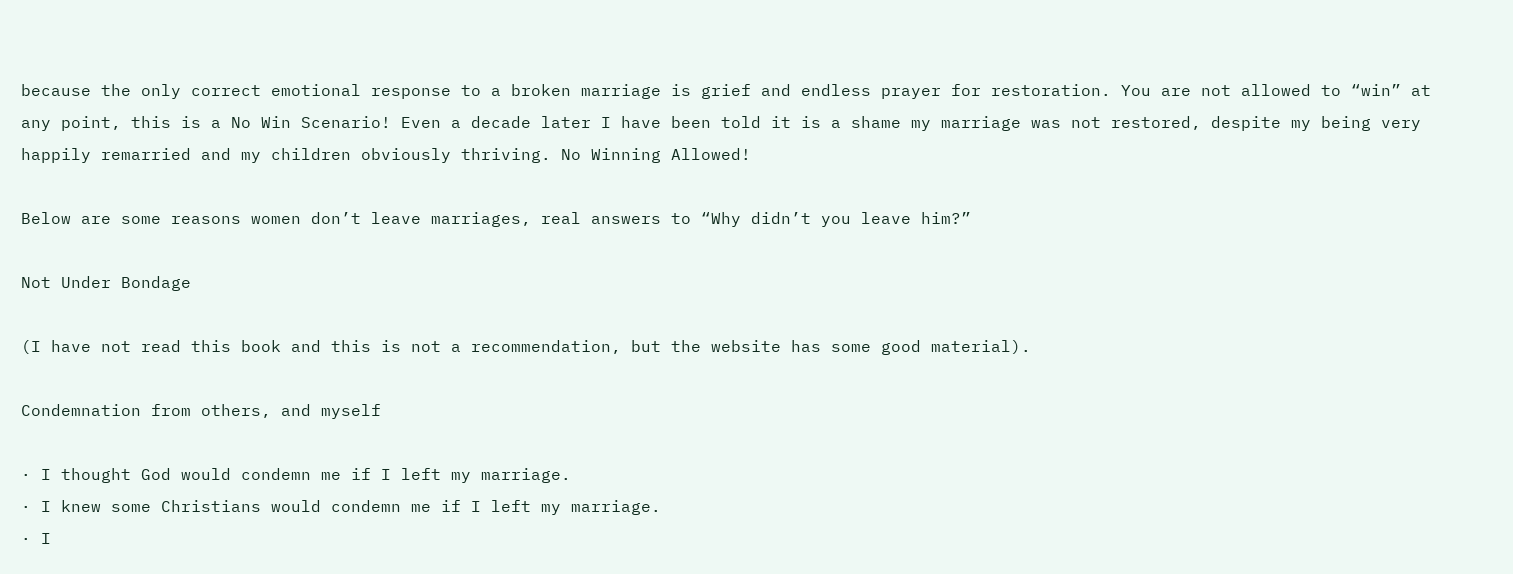because the only correct emotional response to a broken marriage is grief and endless prayer for restoration. You are not allowed to “win” at any point, this is a No Win Scenario! Even a decade later I have been told it is a shame my marriage was not restored, despite my being very happily remarried and my children obviously thriving. No Winning Allowed!

Below are some reasons women don’t leave marriages, real answers to “Why didn’t you leave him?”

Not Under Bondage

(I have not read this book and this is not a recommendation, but the website has some good material).

Condemnation from others, and myself

· I thought God would condemn me if I left my marriage.
· I knew some Christians would condemn me if I left my marriage.
· I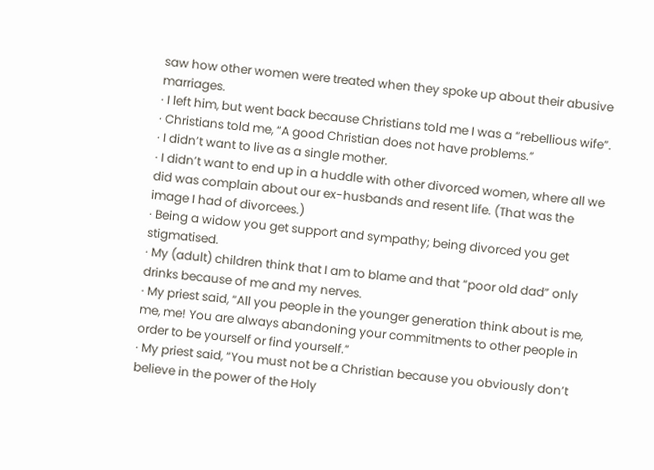saw how other women were treated when they spoke up about their abusive marriages.
· I left him, but went back because Christians told me I was a “rebellious wife”.
· Christians told me, “A good Christian does not have problems.”
· I didn’t want to live as a single mother.
· I didn’t want to end up in a huddle with other divorced women, where all we did was complain about our ex-husbands and resent life. (That was the image I had of divorcees.)
· Being a widow you get support and sympathy; being divorced you get stigmatised.
· My (adult) children think that I am to blame and that “poor old dad” only drinks because of me and my nerves.
· My priest said, “All you people in the younger generation think about is me, me, me! You are always abandoning your commitments to other people in order to be yourself or find yourself.”
· My priest said, “You must not be a Christian because you obviously don’t believe in the power of the Holy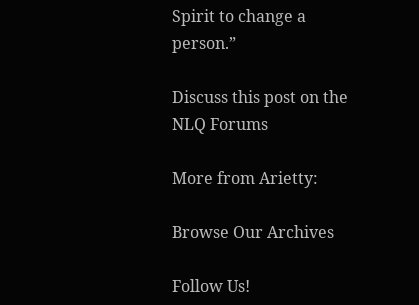Spirit to change a person.”

Discuss this post on the NLQ Forums

More from Arietty:

Browse Our Archives

Follow Us!